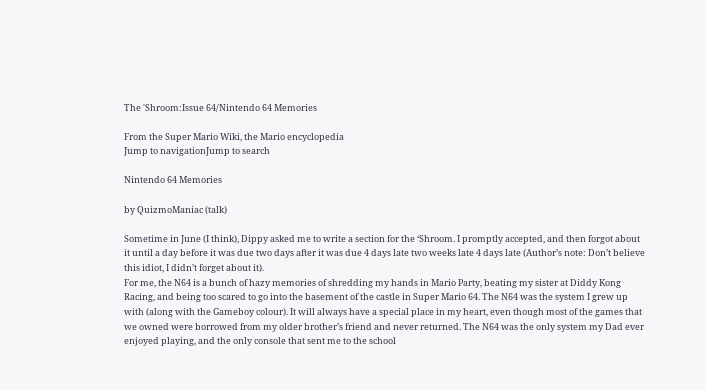The 'Shroom:Issue 64/Nintendo 64 Memories

From the Super Mario Wiki, the Mario encyclopedia
Jump to navigationJump to search

Nintendo 64 Memories

by QuizmoManiac (talk)

Sometime in June (I think), Dippy asked me to write a section for the ‘Shroom. I promptly accepted, and then forgot about it until a day before it was due two days after it was due 4 days late two weeks late 4 days late (Author’s note: Don’t believe this idiot, I didn’t forget about it).
For me, the N64 is a bunch of hazy memories of shredding my hands in Mario Party, beating my sister at Diddy Kong Racing, and being too scared to go into the basement of the castle in Super Mario 64. The N64 was the system I grew up with (along with the Gameboy colour). It will always have a special place in my heart, even though most of the games that we owned were borrowed from my older brother’s friend and never returned. The N64 was the only system my Dad ever enjoyed playing, and the only console that sent me to the school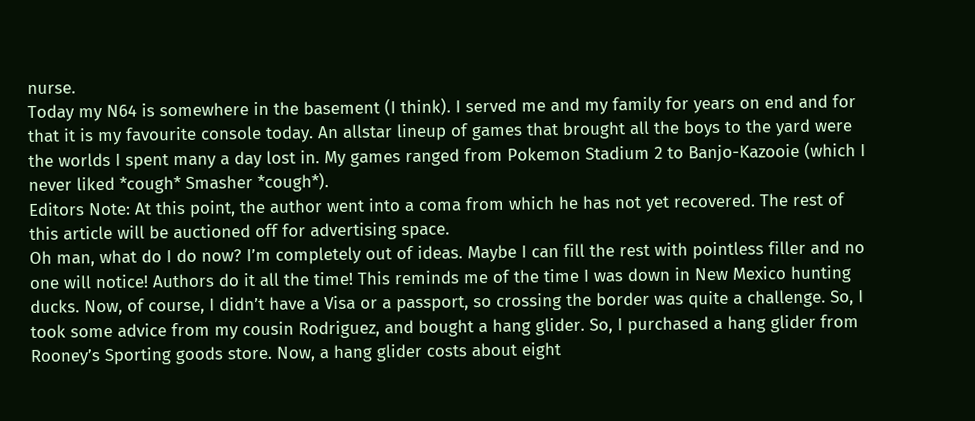nurse.
Today my N64 is somewhere in the basement (I think). I served me and my family for years on end and for that it is my favourite console today. An allstar lineup of games that brought all the boys to the yard were the worlds I spent many a day lost in. My games ranged from Pokemon Stadium 2 to Banjo-Kazooie (which I never liked *cough* Smasher *cough*).
Editors Note: At this point, the author went into a coma from which he has not yet recovered. The rest of this article will be auctioned off for advertising space.
Oh man, what do I do now? I’m completely out of ideas. Maybe I can fill the rest with pointless filler and no one will notice! Authors do it all the time! This reminds me of the time I was down in New Mexico hunting ducks. Now, of course, I didn’t have a Visa or a passport, so crossing the border was quite a challenge. So, I took some advice from my cousin Rodriguez, and bought a hang glider. So, I purchased a hang glider from Rooney’s Sporting goods store. Now, a hang glider costs about eight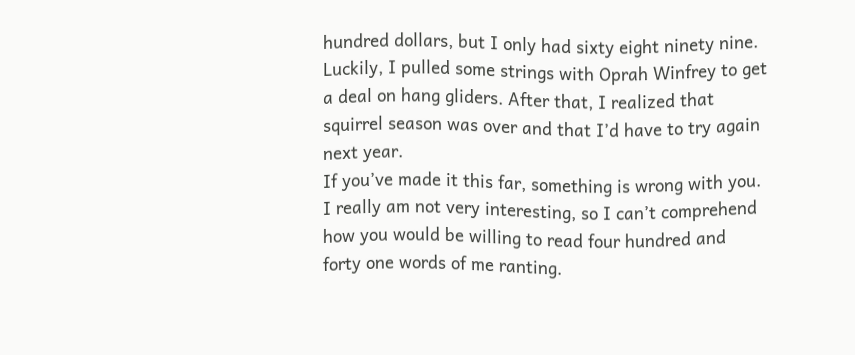hundred dollars, but I only had sixty eight ninety nine. Luckily, I pulled some strings with Oprah Winfrey to get a deal on hang gliders. After that, I realized that squirrel season was over and that I’d have to try again next year.
If you’ve made it this far, something is wrong with you. I really am not very interesting, so I can’t comprehend how you would be willing to read four hundred and forty one words of me ranting.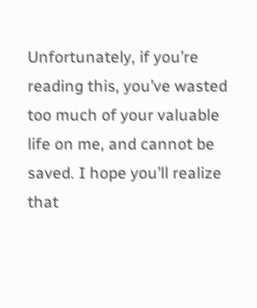Unfortunately, if you’re reading this, you’ve wasted too much of your valuable life on me, and cannot be saved. I hope you’ll realize that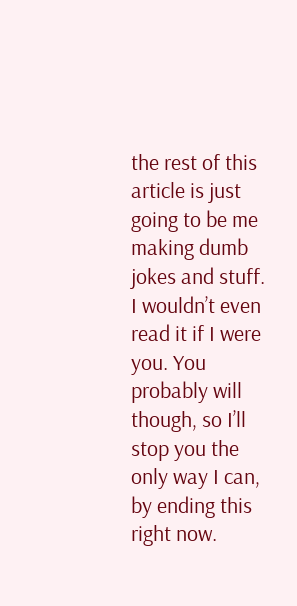the rest of this article is just going to be me making dumb jokes and stuff. I wouldn’t even read it if I were you. You probably will though, so I’ll stop you the only way I can, by ending this right now.